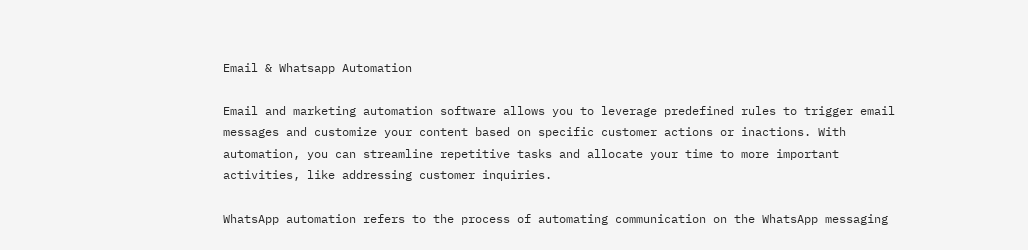Email & Whatsapp Automation

Email and marketing automation software allows you to leverage predefined rules to trigger email messages and customize your content based on specific customer actions or inactions. With automation, you can streamline repetitive tasks and allocate your time to more important activities, like addressing customer inquiries.

WhatsApp automation refers to the process of automating communication on the WhatsApp messaging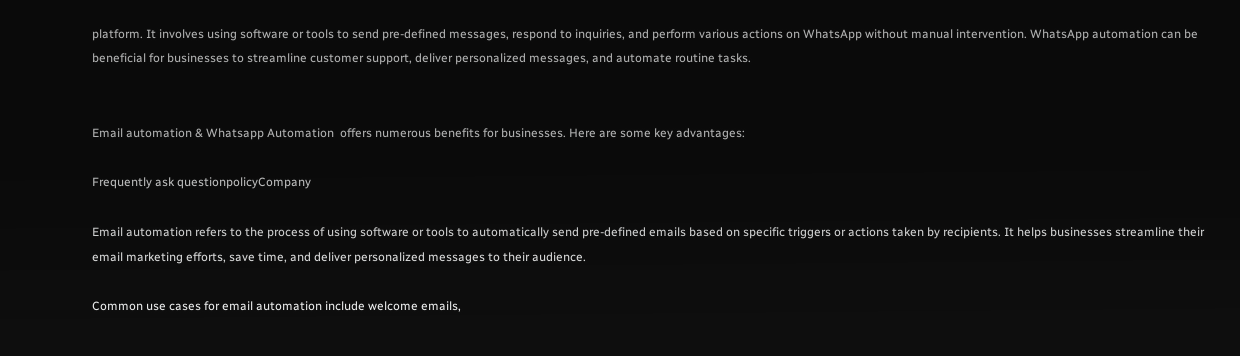platform. It involves using software or tools to send pre-defined messages, respond to inquiries, and perform various actions on WhatsApp without manual intervention. WhatsApp automation can be beneficial for businesses to streamline customer support, deliver personalized messages, and automate routine tasks.


Email automation & Whatsapp Automation  offers numerous benefits for businesses. Here are some key advantages:

Frequently ask questionpolicyCompany

Email automation refers to the process of using software or tools to automatically send pre-defined emails based on specific triggers or actions taken by recipients. It helps businesses streamline their email marketing efforts, save time, and deliver personalized messages to their audience.

Common use cases for email automation include welcome emails,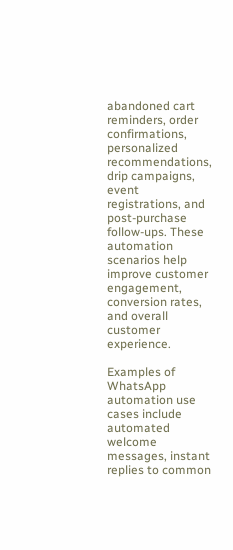abandoned cart reminders, order confirmations, personalized recommendations, drip campaigns, event registrations, and post-purchase follow-ups. These automation scenarios help improve customer engagement, conversion rates, and overall customer experience.

Examples of WhatsApp automation use cases include automated welcome messages, instant replies to common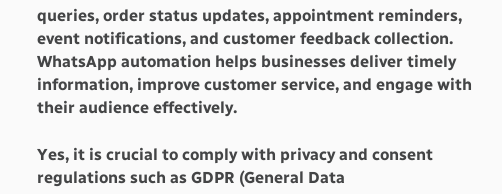queries, order status updates, appointment reminders, event notifications, and customer feedback collection. WhatsApp automation helps businesses deliver timely information, improve customer service, and engage with their audience effectively.

Yes, it is crucial to comply with privacy and consent regulations such as GDPR (General Data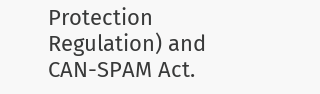Protection Regulation) and CAN-SPAM Act.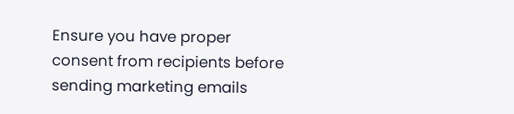Ensure you have proper consent from recipients before sending marketing emails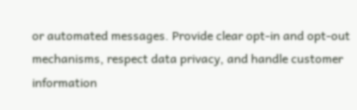or automated messages. Provide clear opt-in and opt-out mechanisms, respect data privacy, and handle customer information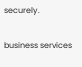securely.

business services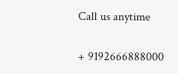Call us anytime

+ 9192666888000